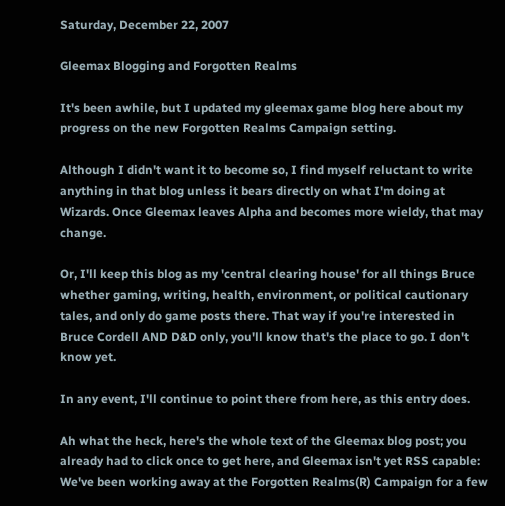Saturday, December 22, 2007

Gleemax Blogging and Forgotten Realms

It's been awhile, but I updated my gleemax game blog here about my progress on the new Forgotten Realms Campaign setting.

Although I didn't want it to become so, I find myself reluctant to write anything in that blog unless it bears directly on what I'm doing at Wizards. Once Gleemax leaves Alpha and becomes more wieldy, that may change.

Or, I'll keep this blog as my 'central clearing house' for all things Bruce whether gaming, writing, health, environment, or political cautionary tales, and only do game posts there. That way if you're interested in Bruce Cordell AND D&D only, you'll know that's the place to go. I don't know yet.

In any event, I'll continue to point there from here, as this entry does.

Ah what the heck, here's the whole text of the Gleemax blog post; you already had to click once to get here, and Gleemax isn't yet RSS capable:
We've been working away at the Forgotten Realms(R) Campaign for a few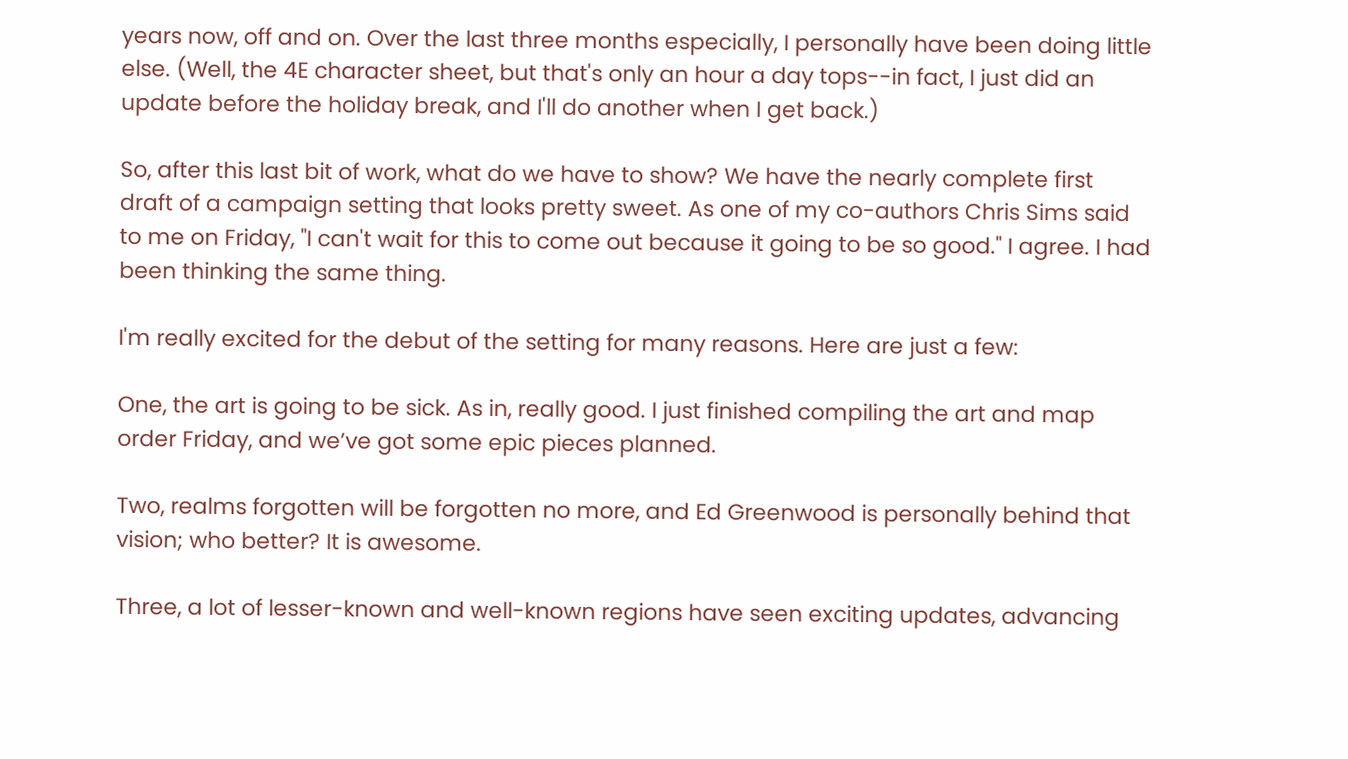years now, off and on. Over the last three months especially, I personally have been doing little else. (Well, the 4E character sheet, but that's only an hour a day tops--in fact, I just did an update before the holiday break, and I'll do another when I get back.)

So, after this last bit of work, what do we have to show? We have the nearly complete first draft of a campaign setting that looks pretty sweet. As one of my co-authors Chris Sims said to me on Friday, "I can't wait for this to come out because it going to be so good." I agree. I had been thinking the same thing.

I'm really excited for the debut of the setting for many reasons. Here are just a few:

One, the art is going to be sick. As in, really good. I just finished compiling the art and map order Friday, and we’ve got some epic pieces planned.

Two, realms forgotten will be forgotten no more, and Ed Greenwood is personally behind that vision; who better? It is awesome.

Three, a lot of lesser-known and well-known regions have seen exciting updates, advancing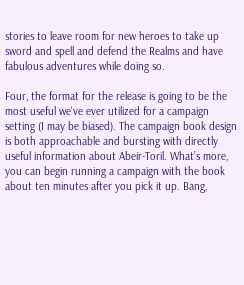stories to leave room for new heroes to take up sword and spell and defend the Realms and have fabulous adventures while doing so.

Four, the format for the release is going to be the most useful we've ever utilized for a campaign setting (I may be biased). The campaign book design is both approachable and bursting with directly useful information about Abeir-Toril. What’s more, you can begin running a campaign with the book about ten minutes after you pick it up. Bang,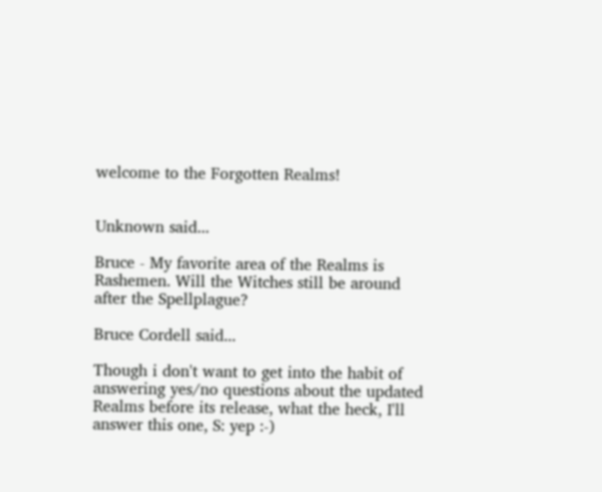welcome to the Forgotten Realms!


Unknown said...

Bruce - My favorite area of the Realms is Rashemen. Will the Witches still be around after the Spellplague?

Bruce Cordell said...

Though i don't want to get into the habit of answering yes/no questions about the updated Realms before its release, what the heck, I'll answer this one, S: yep :-)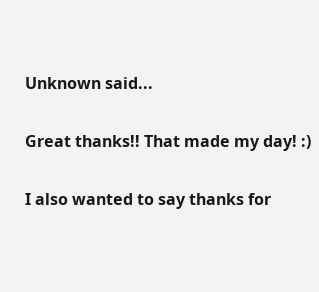Unknown said...

Great thanks!! That made my day! :)

I also wanted to say thanks for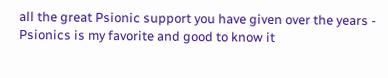all the great Psionic support you have given over the years - Psionics is my favorite and good to know it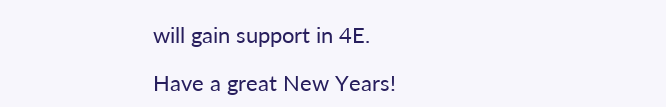will gain support in 4E.

Have a great New Years!